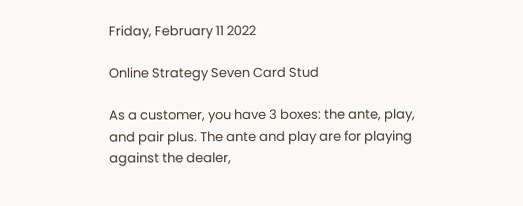Friday, February 11 2022

Online Strategy Seven Card Stud

As a customer, you have 3 boxes: the ante, play, and pair plus. The ante and play are for playing against the dealer,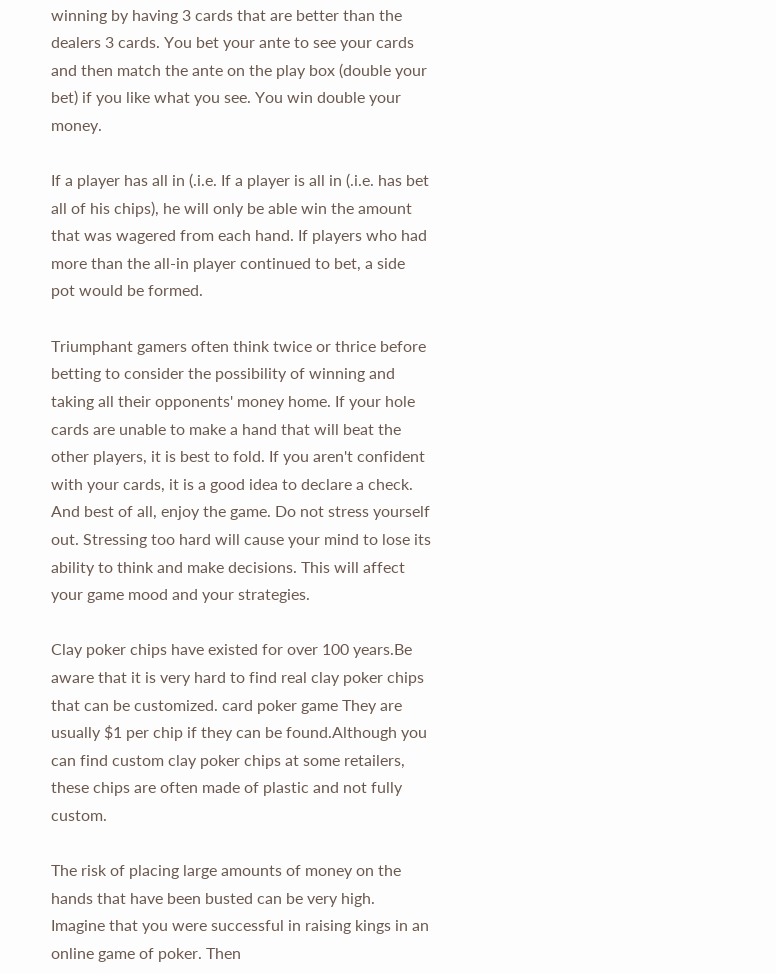winning by having 3 cards that are better than the dealers 3 cards. You bet your ante to see your cards and then match the ante on the play box (double your bet) if you like what you see. You win double your money.

If a player has all in (.i.e. If a player is all in (.i.e. has bet all of his chips), he will only be able win the amount that was wagered from each hand. If players who had more than the all-in player continued to bet, a side pot would be formed.

Triumphant gamers often think twice or thrice before betting to consider the possibility of winning and taking all their opponents' money home. If your hole cards are unable to make a hand that will beat the other players, it is best to fold. If you aren't confident with your cards, it is a good idea to declare a check. And best of all, enjoy the game. Do not stress yourself out. Stressing too hard will cause your mind to lose its ability to think and make decisions. This will affect your game mood and your strategies.

Clay poker chips have existed for over 100 years.Be aware that it is very hard to find real clay poker chips that can be customized. card poker game They are usually $1 per chip if they can be found.Although you can find custom clay poker chips at some retailers, these chips are often made of plastic and not fully custom.

The risk of placing large amounts of money on the hands that have been busted can be very high. Imagine that you were successful in raising kings in an online game of poker. Then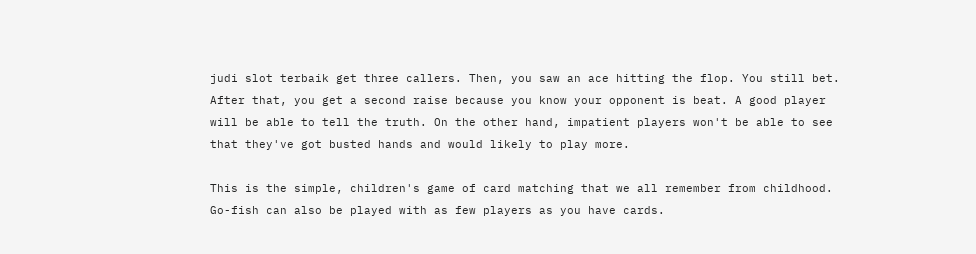judi slot terbaik get three callers. Then, you saw an ace hitting the flop. You still bet. After that, you get a second raise because you know your opponent is beat. A good player will be able to tell the truth. On the other hand, impatient players won't be able to see that they've got busted hands and would likely to play more.

This is the simple, children's game of card matching that we all remember from childhood. Go-fish can also be played with as few players as you have cards.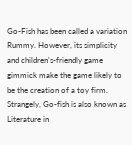Go-Fish has been called a variation Rummy. However, its simplicity and children's-friendly game gimmick make the game likely to be the creation of a toy firm. Strangely, Go-fish is also known as Literature in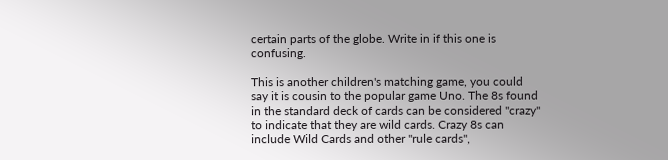certain parts of the globe. Write in if this one is confusing.

This is another children's matching game, you could say it is cousin to the popular game Uno. The 8s found in the standard deck of cards can be considered "crazy" to indicate that they are wild cards. Crazy 8s can include Wild Cards and other "rule cards",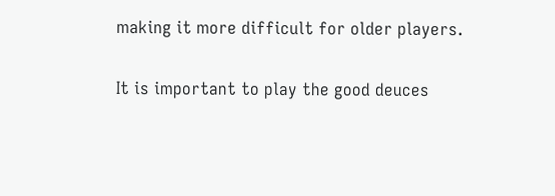making it more difficult for older players.

It is important to play the good deuces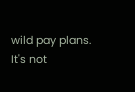wild pay plans. It's not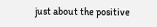just about the positive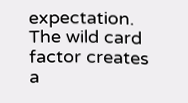expectation. The wild card factor creates a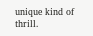unique kind of thrill.